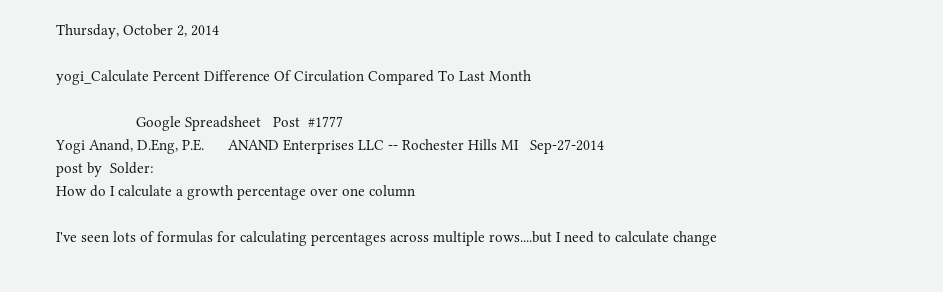Thursday, October 2, 2014

yogi_Calculate Percent Difference Of Circulation Compared To Last Month

                    Google Spreadsheet   Post  #1777
Yogi Anand, D.Eng, P.E.      ANAND Enterprises LLC -- Rochester Hills MI   Sep-27-2014
post by  Solder:
How do I calculate a growth percentage over one column

I've seen lots of formulas for calculating percentages across multiple rows....but I need to calculate change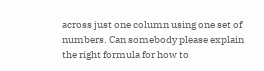across just one column using one set of numbers. Can somebody please explain the right formula for how to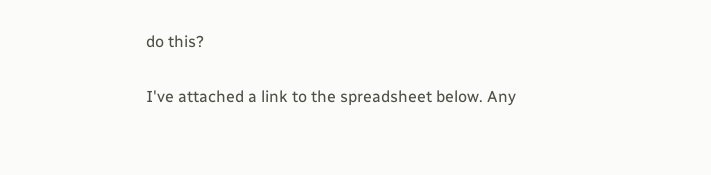do this?

I've attached a link to the spreadsheet below. Any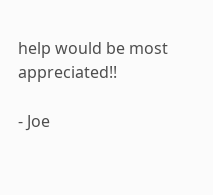help would be most appreciated!!

- Joe